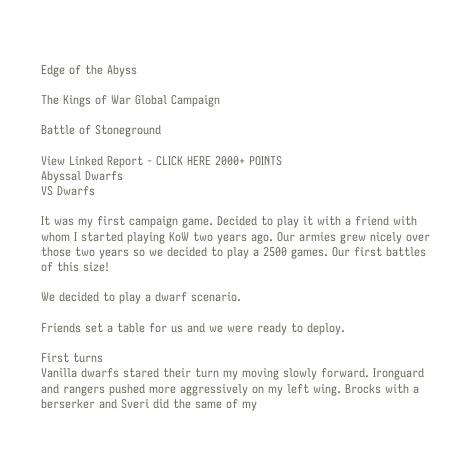Edge of the Abyss

The Kings of War Global Campaign

Battle of Stoneground

View Linked Report - CLICK HERE 2000+ POINTS
Abyssal Dwarfs
VS Dwarfs

It was my first campaign game. Decided to play it with a friend with whom I started playing KoW two years ago. Our armies grew nicely over those two years so we decided to play a 2500 games. Our first battles of this size!

We decided to play a dwarf scenario.

Friends set a table for us and we were ready to deploy.

First turns
Vanilla dwarfs stared their turn my moving slowly forward. Ironguard and rangers pushed more aggressively on my left wing. Brocks with a berserker and Sveri did the same of my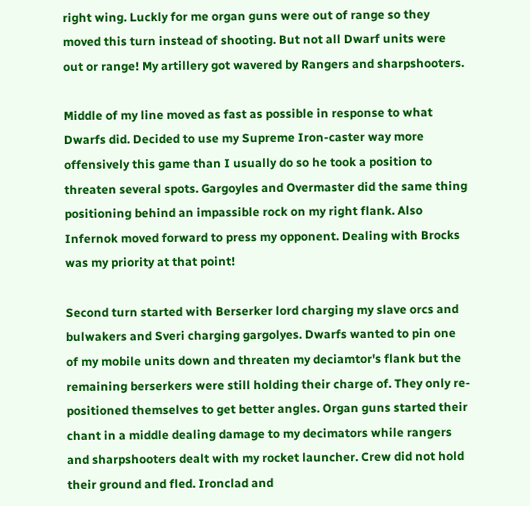right wing. Luckly for me organ guns were out of range so they moved this turn instead of shooting. But not all Dwarf units were out or range! My artillery got wavered by Rangers and sharpshooters.

Middle of my line moved as fast as possible in response to what Dwarfs did. Decided to use my Supreme Iron-caster way more offensively this game than I usually do so he took a position to threaten several spots. Gargoyles and Overmaster did the same thing positioning behind an impassible rock on my right flank. Also Infernok moved forward to press my opponent. Dealing with Brocks was my priority at that point!

Second turn started with Berserker lord charging my slave orcs and bulwakers and Sveri charging gargolyes. Dwarfs wanted to pin one of my mobile units down and threaten my deciamtor's flank but the remaining berserkers were still holding their charge of. They only re-positioned themselves to get better angles. Organ guns started their chant in a middle dealing damage to my decimators while rangers and sharpshooters dealt with my rocket launcher. Crew did not hold their ground and fled. Ironclad and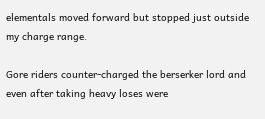elementals moved forward but stopped just outside my charge range.

Gore riders counter-charged the berserker lord and even after taking heavy loses were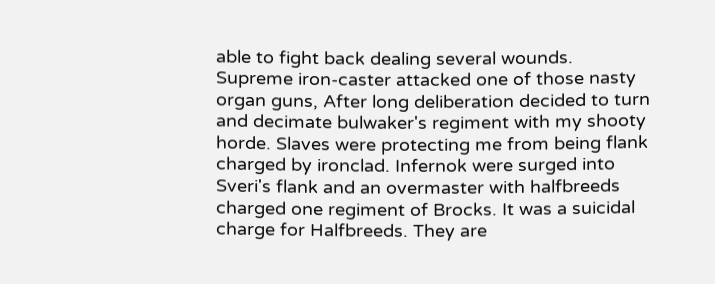able to fight back dealing several wounds. Supreme iron-caster attacked one of those nasty organ guns, After long deliberation decided to turn and decimate bulwaker's regiment with my shooty horde. Slaves were protecting me from being flank charged by ironclad. Infernok were surged into Sveri's flank and an overmaster with halfbreeds charged one regiment of Brocks. It was a suicidal charge for Halfbreeds. They are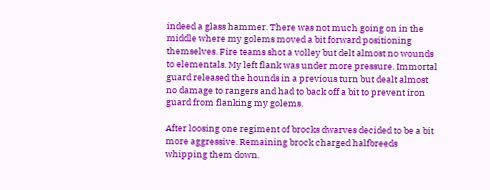indeed a glass hammer. There was not much going on in the middle where my golems moved a bit forward positioning themselves. Fire teams shot a volley but delt almost no wounds to elementals. My left flank was under more pressure. Immortal guard released the hounds in a previous turn but dealt almost no damage to rangers and had to back off a bit to prevent iron guard from flanking my golems.

After loosing one regiment of brocks dwarves decided to be a bit more aggressive. Remaining brock charged halfbreeds whipping them down.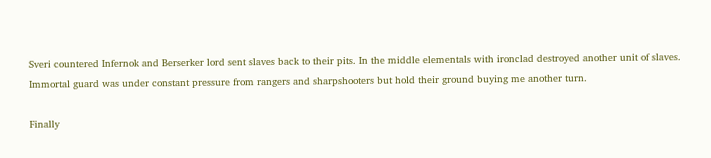Sveri countered Infernok and Berserker lord sent slaves back to their pits. In the middle elementals with ironclad destroyed another unit of slaves. Immortal guard was under constant pressure from rangers and sharpshooters but hold their ground buying me another turn.

Finally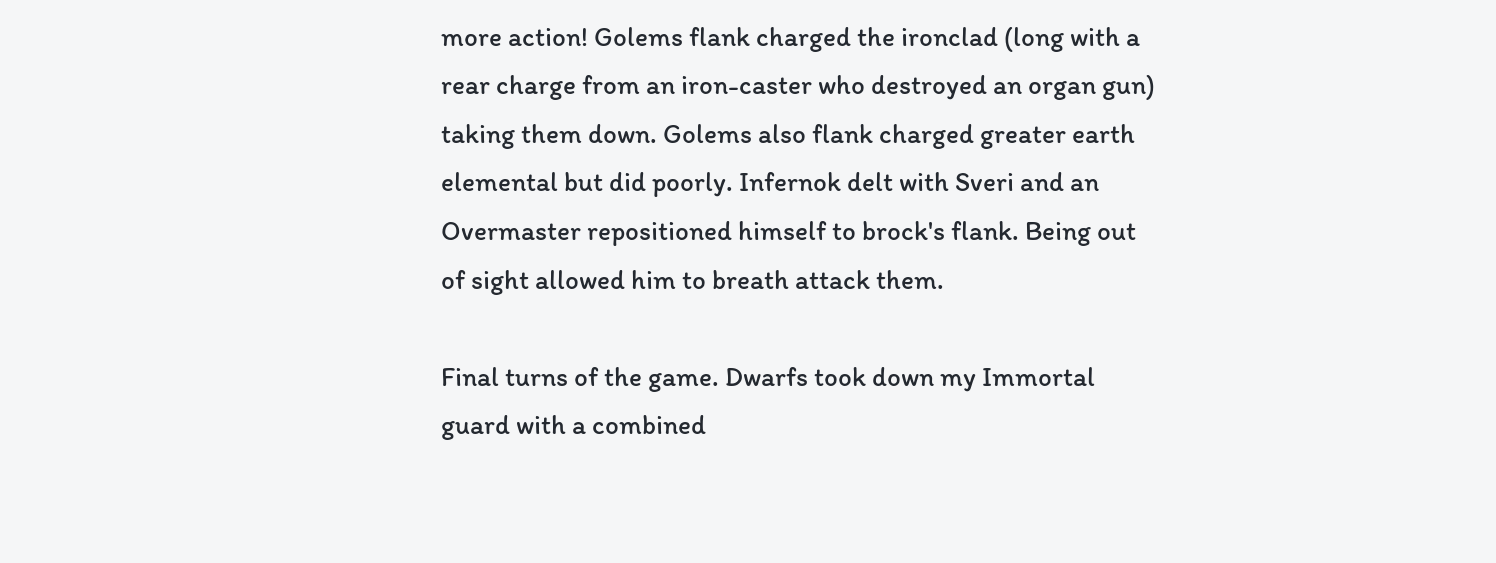more action! Golems flank charged the ironclad (long with a rear charge from an iron-caster who destroyed an organ gun) taking them down. Golems also flank charged greater earth elemental but did poorly. Infernok delt with Sveri and an Overmaster repositioned himself to brock's flank. Being out of sight allowed him to breath attack them.

Final turns of the game. Dwarfs took down my Immortal guard with a combined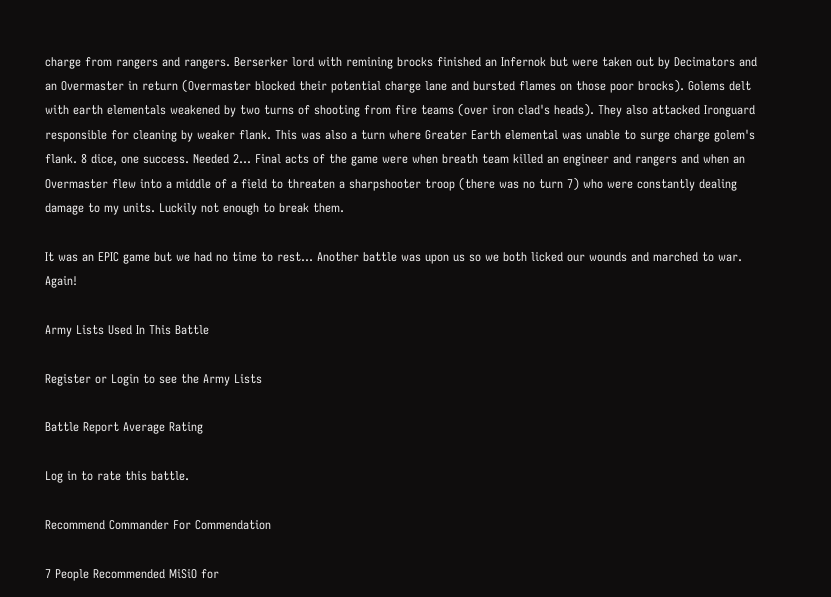charge from rangers and rangers. Berserker lord with remining brocks finished an Infernok but were taken out by Decimators and an Overmaster in return (Overmaster blocked their potential charge lane and bursted flames on those poor brocks). Golems delt with earth elementals weakened by two turns of shooting from fire teams (over iron clad's heads). They also attacked Ironguard responsible for cleaning by weaker flank. This was also a turn where Greater Earth elemental was unable to surge charge golem's flank. 8 dice, one success. Needed 2... Final acts of the game were when breath team killed an engineer and rangers and when an Overmaster flew into a middle of a field to threaten a sharpshooter troop (there was no turn 7) who were constantly dealing damage to my units. Luckily not enough to break them.

It was an EPIC game but we had no time to rest... Another battle was upon us so we both licked our wounds and marched to war. Again!

Army Lists Used In This Battle

Register or Login to see the Army Lists

Battle Report Average Rating

Log in to rate this battle.

Recommend Commander For Commendation

7 People Recommended MiSiO for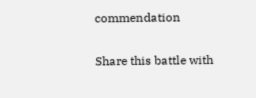commendation

Share this battle with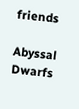friends

Abyssal Dwarfs